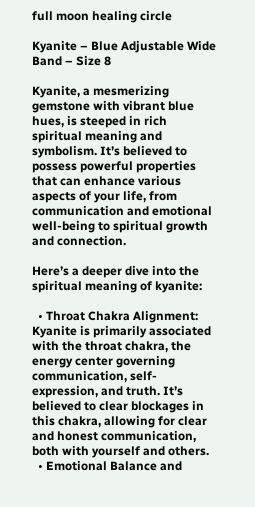full moon healing circle

Kyanite – Blue Adjustable Wide Band – Size 8

Kyanite, a mesmerizing gemstone with vibrant blue hues, is steeped in rich spiritual meaning and symbolism. It’s believed to possess powerful properties that can enhance various aspects of your life, from communication and emotional well-being to spiritual growth and connection.

Here’s a deeper dive into the spiritual meaning of kyanite:

  • Throat Chakra Alignment: Kyanite is primarily associated with the throat chakra, the energy center governing communication, self-expression, and truth. It’s believed to clear blockages in this chakra, allowing for clear and honest communication, both with yourself and others.
  • Emotional Balance and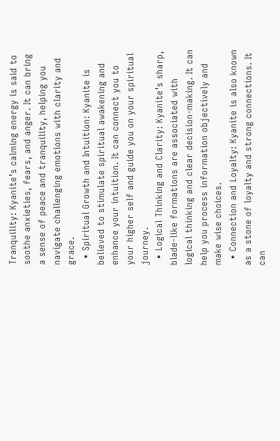Tranquility: Kyanite’s calming energy is said to soothe anxieties, fears, and anger. It can bring a sense of peace and tranquility, helping you navigate challenging emotions with clarity and grace.
  • Spiritual Growth and Intuition: Kyanite is believed to stimulate spiritual awakening and enhance your intuition. It can connect you to your higher self and guide you on your spiritual journey.
  • Logical Thinking and Clarity: Kyanite’s sharp, blade-like formations are associated with logical thinking and clear decision-making. It can help you process information objectively and make wise choices.
  • Connection and Loyalty: Kyanite is also known as a stone of loyalty and strong connections. It can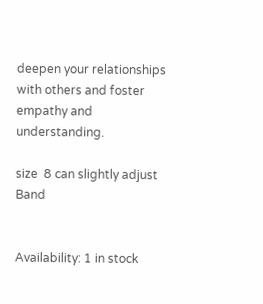deepen your relationships with others and foster empathy and understanding.

size  8 can slightly adjust Band


Availability: 1 in stock